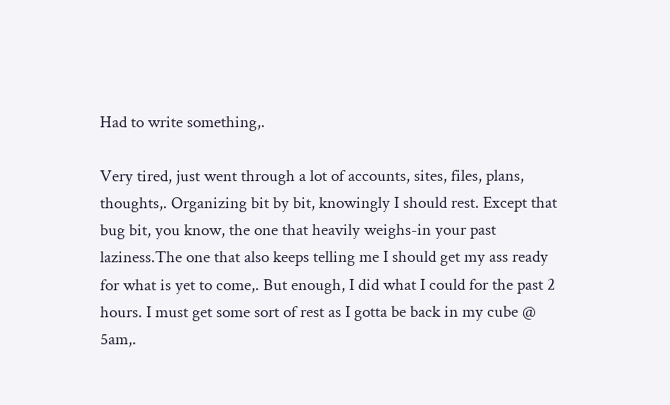Had to write something,.

Very tired, just went through a lot of accounts, sites, files, plans, thoughts,. Organizing bit by bit, knowingly I should rest. Except that bug bit, you know, the one that heavily weighs-in your past laziness.The one that also keeps telling me I should get my ass ready for what is yet to come,. But enough, I did what I could for the past 2 hours. I must get some sort of rest as I gotta be back in my cube @ 5am,.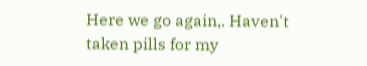Here we go again,. Haven't taken pills for my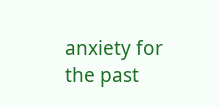anxiety for the past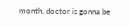month, doctor is gonna be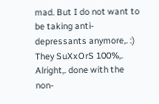mad. But I do not want to be taking anti-depressants anymore,. :) They SuXxOrS 100%,. Alright,. done with the non-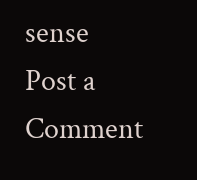sense
Post a Comment